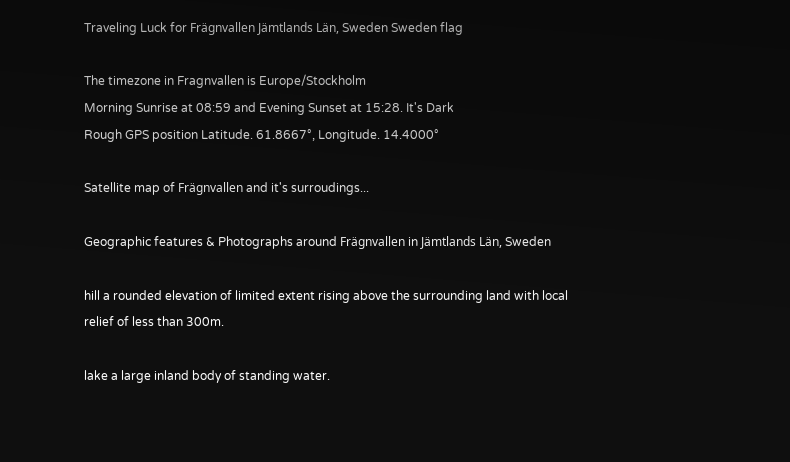Traveling Luck for Frägnvallen Jämtlands Län, Sweden Sweden flag

The timezone in Fragnvallen is Europe/Stockholm
Morning Sunrise at 08:59 and Evening Sunset at 15:28. It's Dark
Rough GPS position Latitude. 61.8667°, Longitude. 14.4000°

Satellite map of Frägnvallen and it's surroudings...

Geographic features & Photographs around Frägnvallen in Jämtlands Län, Sweden

hill a rounded elevation of limited extent rising above the surrounding land with local relief of less than 300m.

lake a large inland body of standing water.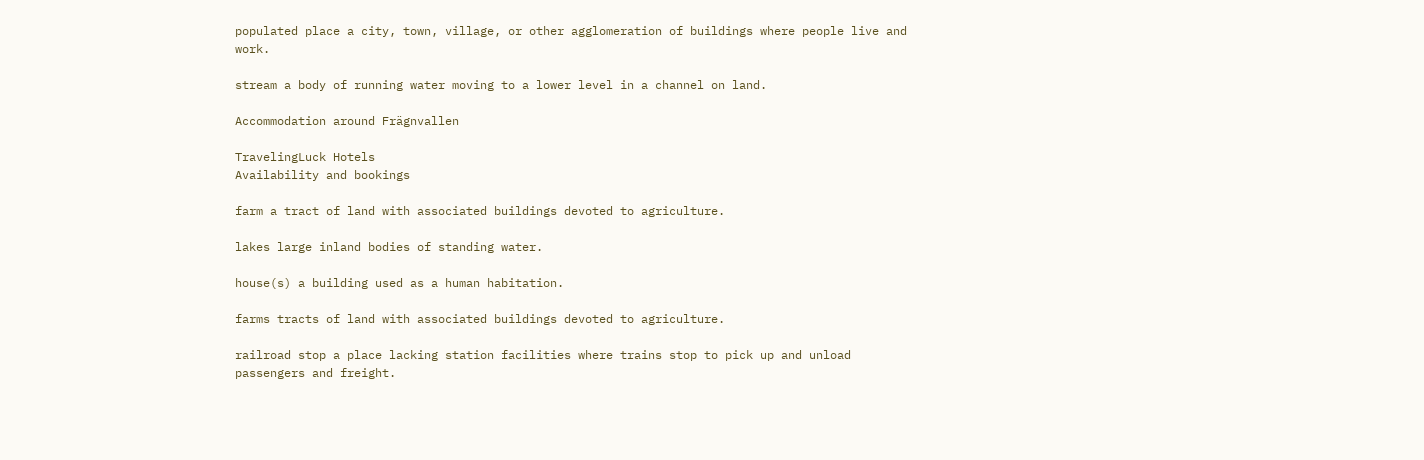populated place a city, town, village, or other agglomeration of buildings where people live and work.

stream a body of running water moving to a lower level in a channel on land.

Accommodation around Frägnvallen

TravelingLuck Hotels
Availability and bookings

farm a tract of land with associated buildings devoted to agriculture.

lakes large inland bodies of standing water.

house(s) a building used as a human habitation.

farms tracts of land with associated buildings devoted to agriculture.

railroad stop a place lacking station facilities where trains stop to pick up and unload passengers and freight.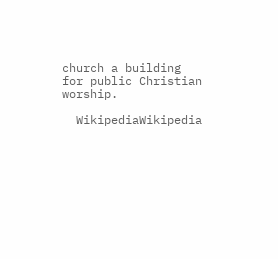church a building for public Christian worship.

  WikipediaWikipedia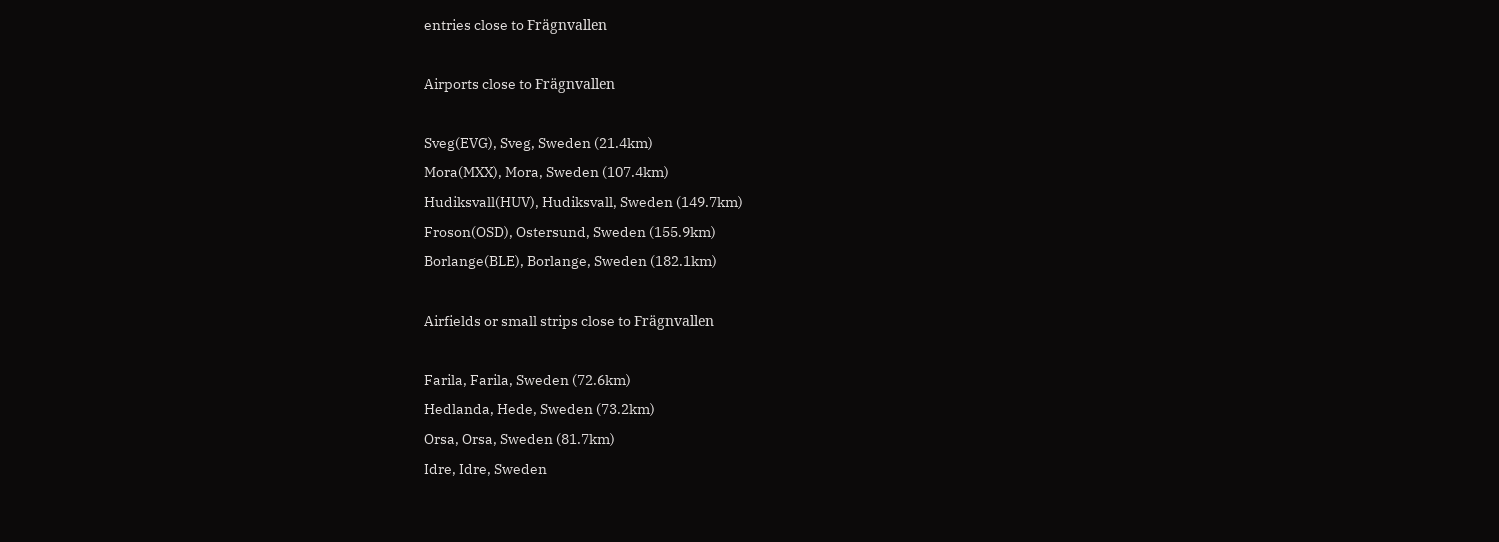entries close to Frägnvallen

Airports close to Frägnvallen

Sveg(EVG), Sveg, Sweden (21.4km)
Mora(MXX), Mora, Sweden (107.4km)
Hudiksvall(HUV), Hudiksvall, Sweden (149.7km)
Froson(OSD), Ostersund, Sweden (155.9km)
Borlange(BLE), Borlange, Sweden (182.1km)

Airfields or small strips close to Frägnvallen

Farila, Farila, Sweden (72.6km)
Hedlanda, Hede, Sweden (73.2km)
Orsa, Orsa, Sweden (81.7km)
Idre, Idre, Sweden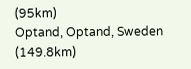(95km)
Optand, Optand, Sweden (149.8km)